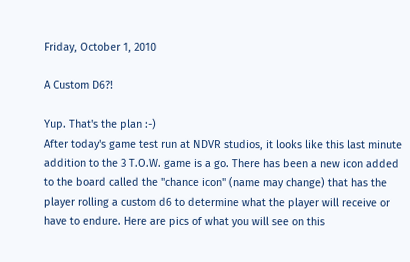Friday, October 1, 2010

A Custom D6?!

Yup. That's the plan :-)
After today's game test run at NDVR studios, it looks like this last minute addition to the 3 T.O.W. game is a go. There has been a new icon added to the board called the "chance icon" (name may change) that has the player rolling a custom d6 to determine what the player will receive or have to endure. Here are pics of what you will see on this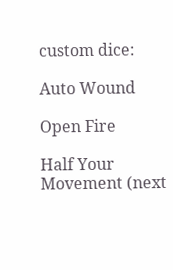custom dice:

Auto Wound

Open Fire

Half Your Movement (next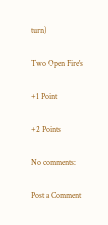turn)

Two Open Fire's

+1 Point

+2 Points

No comments:

Post a Comment